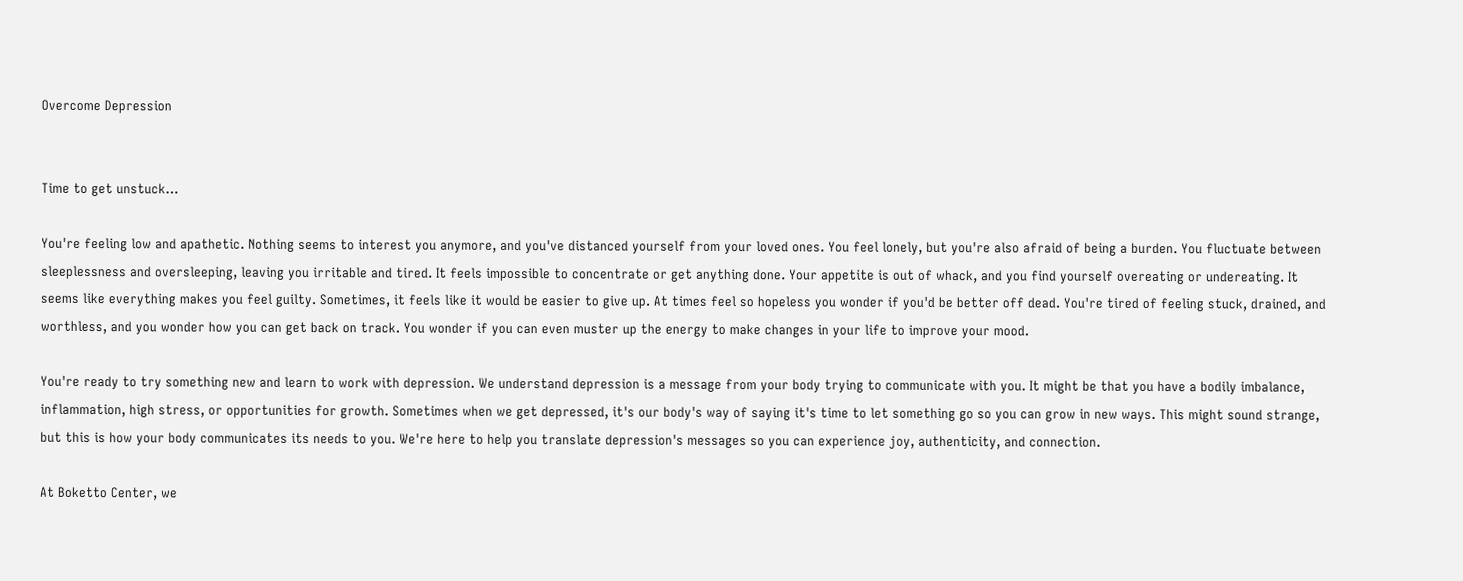Overcome Depression


Time to get unstuck…

You're feeling low and apathetic. Nothing seems to interest you anymore, and you've distanced yourself from your loved ones. You feel lonely, but you're also afraid of being a burden. You fluctuate between sleeplessness and oversleeping, leaving you irritable and tired. It feels impossible to concentrate or get anything done. Your appetite is out of whack, and you find yourself overeating or undereating. It seems like everything makes you feel guilty. Sometimes, it feels like it would be easier to give up. At times feel so hopeless you wonder if you'd be better off dead. You're tired of feeling stuck, drained, and worthless, and you wonder how you can get back on track. You wonder if you can even muster up the energy to make changes in your life to improve your mood.

You're ready to try something new and learn to work with depression. We understand depression is a message from your body trying to communicate with you. It might be that you have a bodily imbalance, inflammation, high stress, or opportunities for growth. Sometimes when we get depressed, it's our body's way of saying it's time to let something go so you can grow in new ways. This might sound strange, but this is how your body communicates its needs to you. We're here to help you translate depression's messages so you can experience joy, authenticity, and connection.

At Boketto Center, we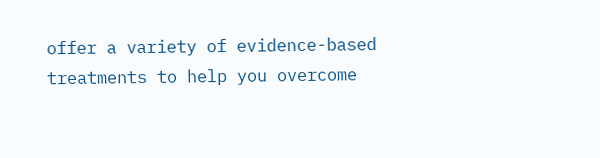offer a variety of evidence-based treatments to help you overcome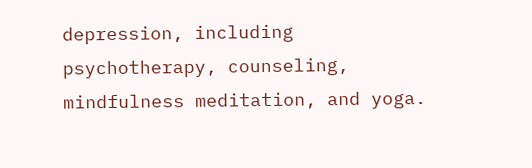depression, including psychotherapy, counseling, mindfulness meditation, and yoga.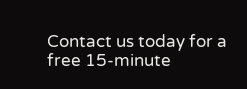Contact us today for a free 15-minute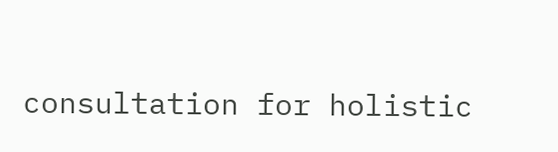consultation for holistic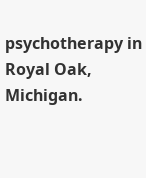psychotherapy in Royal Oak, Michigan.